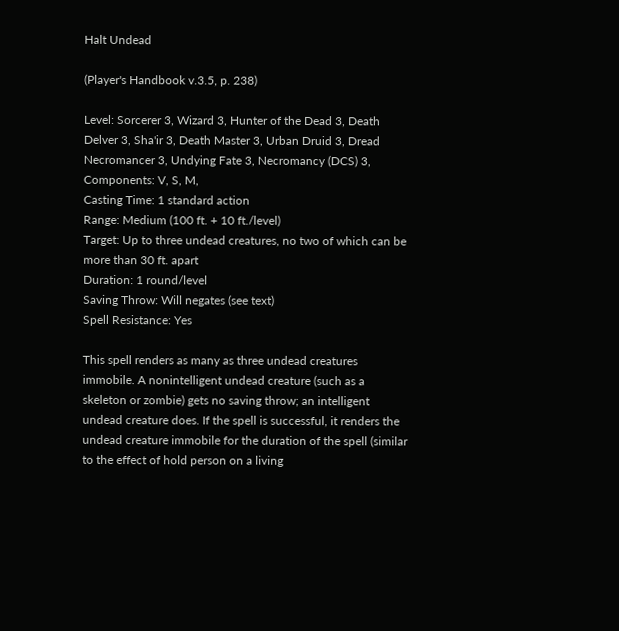Halt Undead

(Player's Handbook v.3.5, p. 238)

Level: Sorcerer 3, Wizard 3, Hunter of the Dead 3, Death Delver 3, Sha'ir 3, Death Master 3, Urban Druid 3, Dread Necromancer 3, Undying Fate 3, Necromancy (DCS) 3,
Components: V, S, M,
Casting Time: 1 standard action
Range: Medium (100 ft. + 10 ft./level)
Target: Up to three undead creatures, no two of which can be more than 30 ft. apart
Duration: 1 round/level
Saving Throw: Will negates (see text)
Spell Resistance: Yes

This spell renders as many as three undead creatures immobile. A nonintelligent undead creature (such as a skeleton or zombie) gets no saving throw; an intelligent undead creature does. If the spell is successful, it renders the undead creature immobile for the duration of the spell (similar to the effect of hold person on a living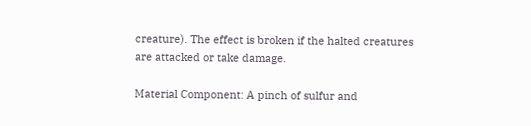creature). The effect is broken if the halted creatures are attacked or take damage.

Material Component: A pinch of sulfur and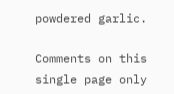powdered garlic.

Comments on this single page only